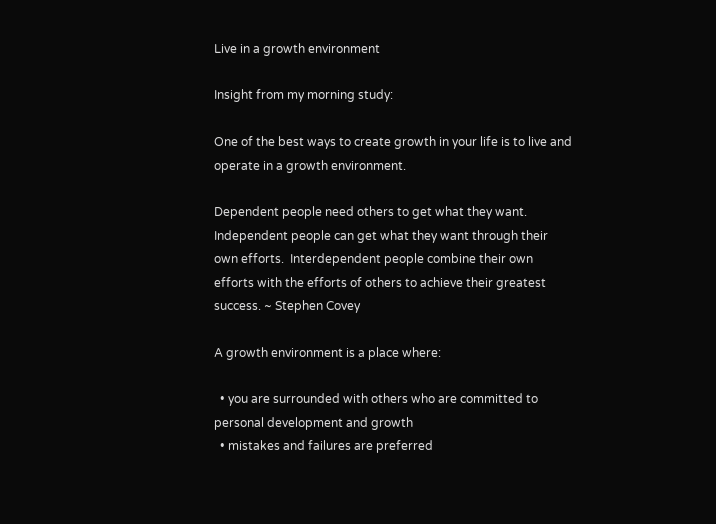Live in a growth environment

Insight from my morning study:

One of the best ways to create growth in your life is to live and operate in a growth environment.

Dependent people need others to get what they want.  Independent people can get what they want through their own efforts.  Interdependent people combine their own efforts with the efforts of others to achieve their greatest success. ~ Stephen Covey

A growth environment is a place where:

  • you are surrounded with others who are committed to personal development and growth
  • mistakes and failures are preferred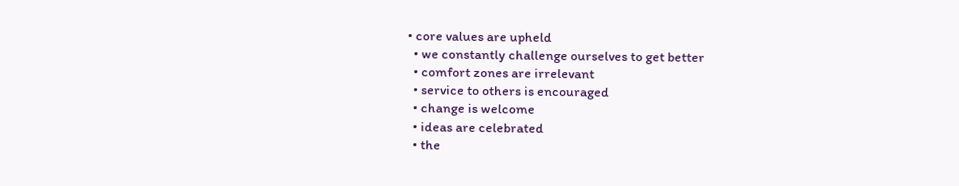• core values are upheld
  • we constantly challenge ourselves to get better
  • comfort zones are irrelevant
  • service to others is encouraged
  • change is welcome
  • ideas are celebrated
  • the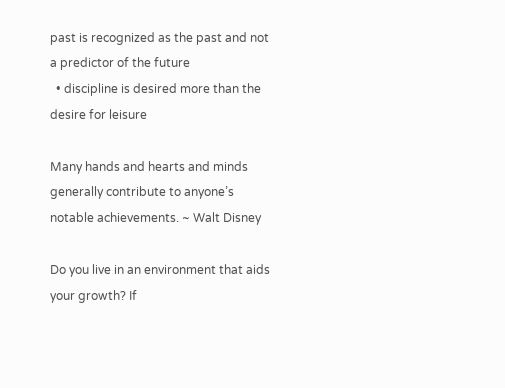past is recognized as the past and not a predictor of the future
  • discipline is desired more than the desire for leisure

Many hands and hearts and minds generally contribute to anyone’s notable achievements. ~ Walt Disney

Do you live in an environment that aids your growth? If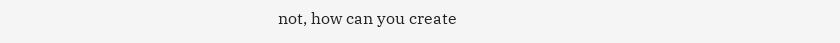not, how can you create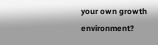your own growth environment?